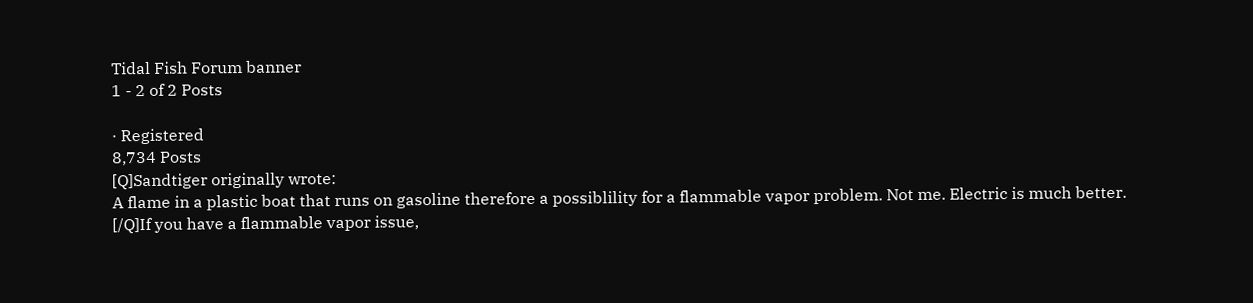Tidal Fish Forum banner
1 - 2 of 2 Posts

· Registered
8,734 Posts
[Q]Sandtiger originally wrote:
A flame in a plastic boat that runs on gasoline therefore a possiblility for a flammable vapor problem. Not me. Electric is much better.
[/Q]If you have a flammable vapor issue,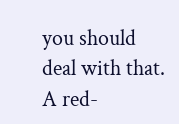you should deal with that. A red-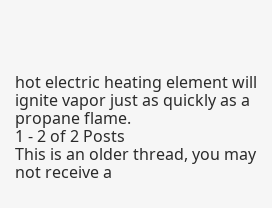hot electric heating element will ignite vapor just as quickly as a propane flame.
1 - 2 of 2 Posts
This is an older thread, you may not receive a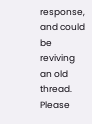response, and could be reviving an old thread. Please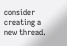consider creating a new thread.